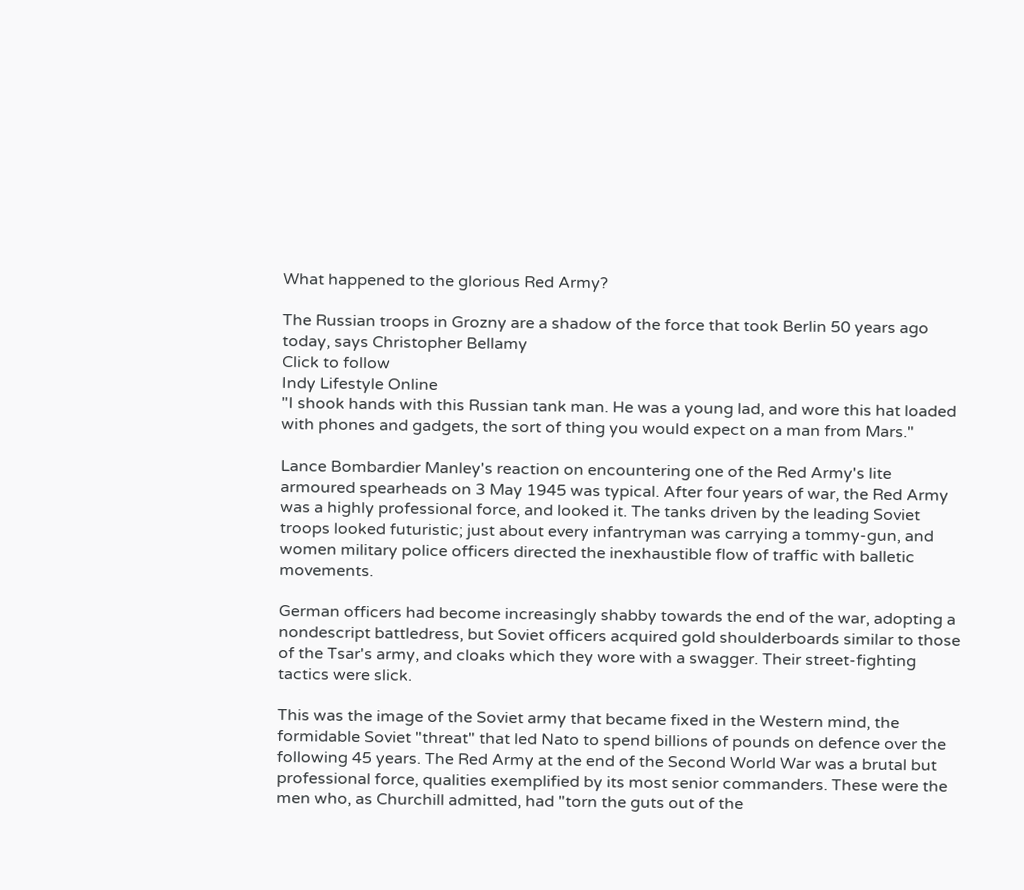What happened to the glorious Red Army?

The Russian troops in Grozny are a shadow of the force that took Berlin 50 years ago today, says Christopher Bellamy
Click to follow
Indy Lifestyle Online
"I shook hands with this Russian tank man. He was a young lad, and wore this hat loaded with phones and gadgets, the sort of thing you would expect on a man from Mars."

Lance Bombardier Manley's reaction on encountering one of the Red Army's lite armoured spearheads on 3 May 1945 was typical. After four years of war, the Red Army was a highly professional force, and looked it. The tanks driven by the leading Soviet troops looked futuristic; just about every infantryman was carrying a tommy-gun, and women military police officers directed the inexhaustible flow of traffic with balletic movements.

German officers had become increasingly shabby towards the end of the war, adopting a nondescript battledress, but Soviet officers acquired gold shoulderboards similar to those of the Tsar's army, and cloaks which they wore with a swagger. Their street-fighting tactics were slick.

This was the image of the Soviet army that became fixed in the Western mind, the formidable Soviet "threat" that led Nato to spend billions of pounds on defence over the following 45 years. The Red Army at the end of the Second World War was a brutal but professional force, qualities exemplified by its most senior commanders. These were the men who, as Churchill admitted, had "torn the guts out of the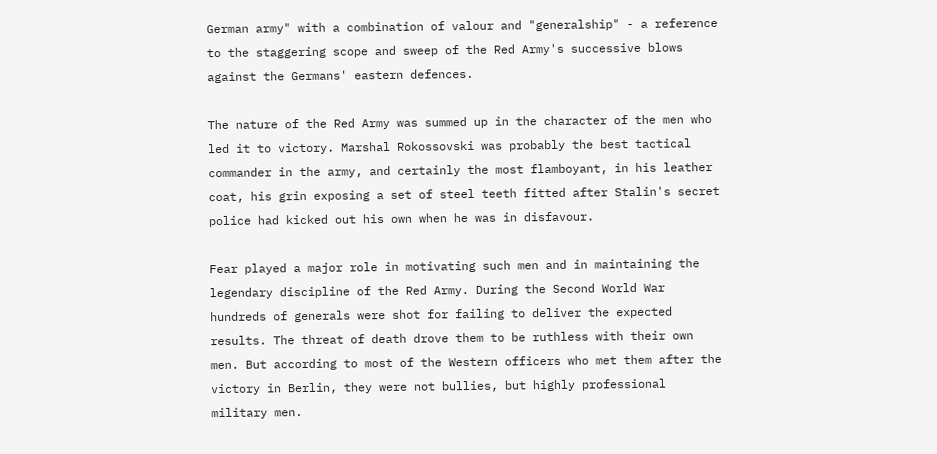German army" with a combination of valour and "generalship" - a reference to the staggering scope and sweep of the Red Army's successive blows against the Germans' eastern defences.

The nature of the Red Army was summed up in the character of the men who led it to victory. Marshal Rokossovski was probably the best tactical commander in the army, and certainly the most flamboyant, in his leather coat, his grin exposing a set of steel teeth fitted after Stalin's secret police had kicked out his own when he was in disfavour.

Fear played a major role in motivating such men and in maintaining the legendary discipline of the Red Army. During the Second World War hundreds of generals were shot for failing to deliver the expected results. The threat of death drove them to be ruthless with their own men. But according to most of the Western officers who met them after the victory in Berlin, they were not bullies, but highly professional military men.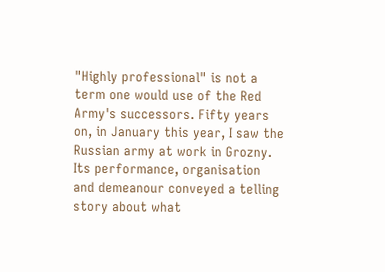"Highly professional" is not a term one would use of the Red Army's successors. Fifty years on, in January this year, I saw the Russian army at work in Grozny. Its performance, organisation and demeanour conveyed a telling story about what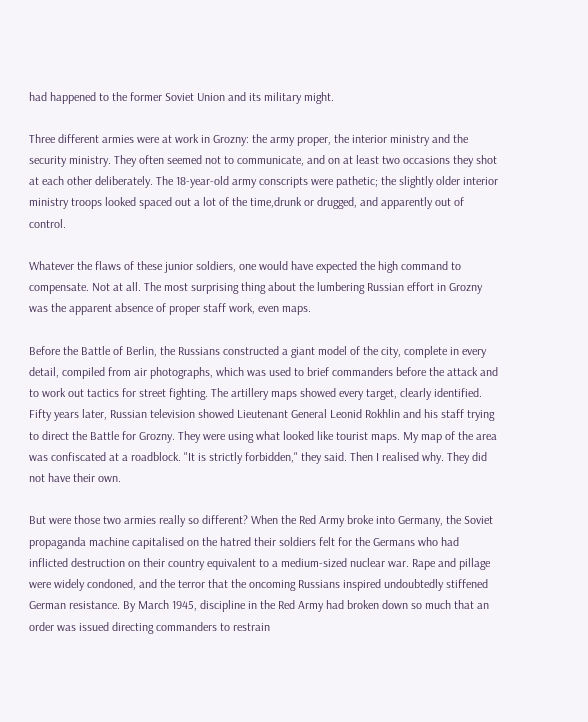had happened to the former Soviet Union and its military might.

Three different armies were at work in Grozny: the army proper, the interior ministry and the security ministry. They often seemed not to communicate, and on at least two occasions they shot at each other deliberately. The 18-year-old army conscripts were pathetic; the slightly older interior ministry troops looked spaced out a lot of the time,drunk or drugged, and apparently out of control.

Whatever the flaws of these junior soldiers, one would have expected the high command to compensate. Not at all. The most surprising thing about the lumbering Russian effort in Grozny was the apparent absence of proper staff work, even maps.

Before the Battle of Berlin, the Russians constructed a giant model of the city, complete in every detail, compiled from air photographs, which was used to brief commanders before the attack and to work out tactics for street fighting. The artillery maps showed every target, clearly identified. Fifty years later, Russian television showed Lieutenant General Leonid Rokhlin and his staff trying to direct the Battle for Grozny. They were using what looked like tourist maps. My map of the area was confiscated at a roadblock. "It is strictly forbidden," they said. Then I realised why. They did not have their own.

But were those two armies really so different? When the Red Army broke into Germany, the Soviet propaganda machine capitalised on the hatred their soldiers felt for the Germans who had inflicted destruction on their country equivalent to a medium-sized nuclear war. Rape and pillage were widely condoned, and the terror that the oncoming Russians inspired undoubtedly stiffened German resistance. By March 1945, discipline in the Red Army had broken down so much that an order was issued directing commanders to restrain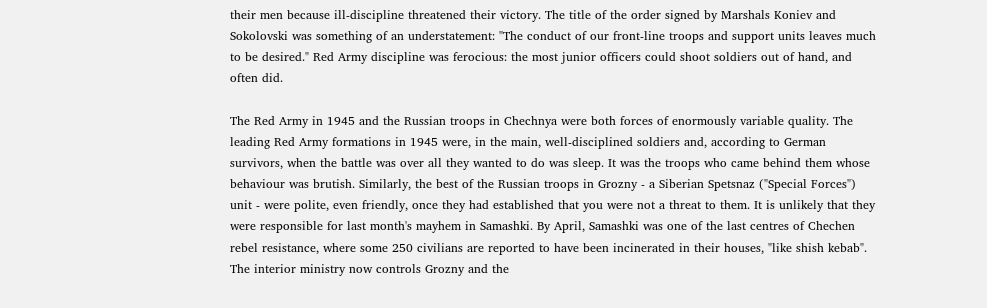their men because ill-discipline threatened their victory. The title of the order signed by Marshals Koniev and Sokolovski was something of an understatement: "The conduct of our front-line troops and support units leaves much to be desired." Red Army discipline was ferocious: the most junior officers could shoot soldiers out of hand, and often did.

The Red Army in 1945 and the Russian troops in Chechnya were both forces of enormously variable quality. The leading Red Army formations in 1945 were, in the main, well-disciplined soldiers and, according to German survivors, when the battle was over all they wanted to do was sleep. It was the troops who came behind them whose behaviour was brutish. Similarly, the best of the Russian troops in Grozny - a Siberian Spetsnaz ("Special Forces") unit - were polite, even friendly, once they had established that you were not a threat to them. It is unlikely that they were responsible for last month's mayhem in Samashki. By April, Samashki was one of the last centres of Chechen rebel resistance, where some 250 civilians are reported to have been incinerated in their houses, "like shish kebab". The interior ministry now controls Grozny and the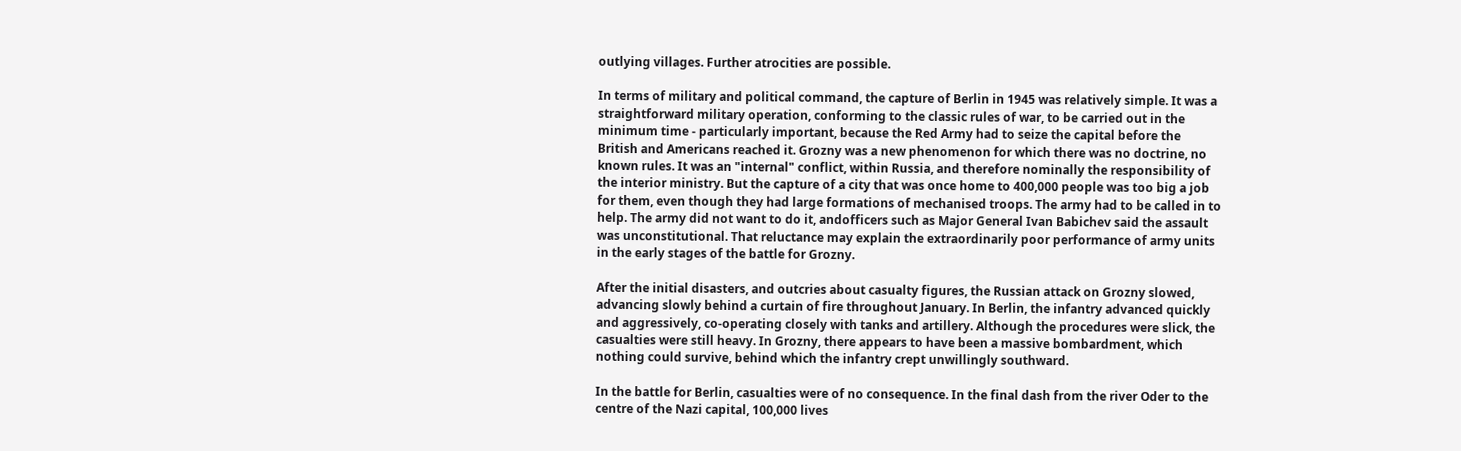outlying villages. Further atrocities are possible.

In terms of military and political command, the capture of Berlin in 1945 was relatively simple. It was a straightforward military operation, conforming to the classic rules of war, to be carried out in the minimum time - particularly important, because the Red Army had to seize the capital before the British and Americans reached it. Grozny was a new phenomenon for which there was no doctrine, no known rules. It was an "internal" conflict, within Russia, and therefore nominally the responsibility of the interior ministry. But the capture of a city that was once home to 400,000 people was too big a job for them, even though they had large formations of mechanised troops. The army had to be called in to help. The army did not want to do it, andofficers such as Major General Ivan Babichev said the assault was unconstitutional. That reluctance may explain the extraordinarily poor performance of army units in the early stages of the battle for Grozny.

After the initial disasters, and outcries about casualty figures, the Russian attack on Grozny slowed, advancing slowly behind a curtain of fire throughout January. In Berlin, the infantry advanced quickly and aggressively, co-operating closely with tanks and artillery. Although the procedures were slick, the casualties were still heavy. In Grozny, there appears to have been a massive bombardment, which nothing could survive, behind which the infantry crept unwillingly southward.

In the battle for Berlin, casualties were of no consequence. In the final dash from the river Oder to the centre of the Nazi capital, 100,000 lives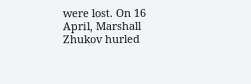were lost. On 16 April, Marshall Zhukov hurled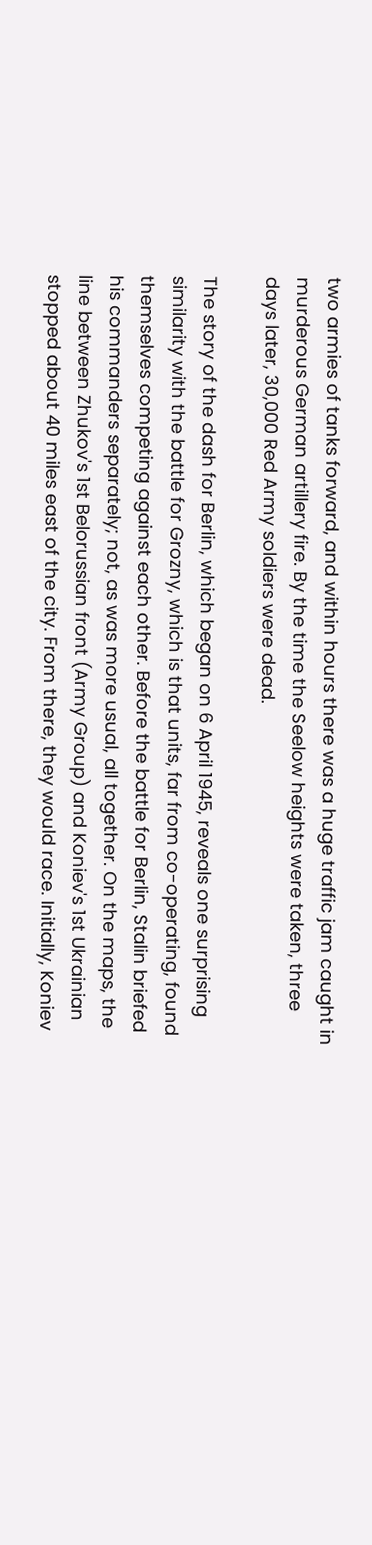two armies of tanks forward, and within hours there was a huge traffic jam caught in murderous German artillery fire. By the time the Seelow heights were taken, three days later, 30,000 Red Army soldiers were dead.

The story of the dash for Berlin, which began on 6 April 1945, reveals one surprising similarity with the battle for Grozny, which is that units, far from co-operating, found themselves competing against each other. Before the battle for Berlin, Stalin briefed his commanders separately; not, as was more usual, all together. On the maps, the line between Zhukov's 1st Belorussian front (Army Group) and Koniev's 1st Ukrainian stopped about 40 miles east of the city. From there, they would race. Initially, Koniev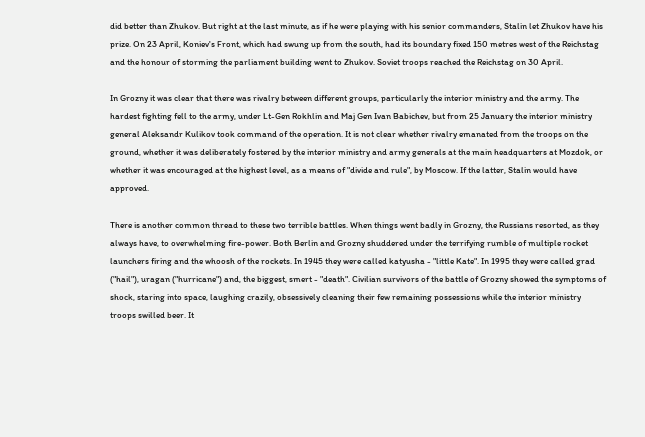did better than Zhukov. But right at the last minute, as if he were playing with his senior commanders, Stalin let Zhukov have his prize. On 23 April, Koniev's Front, which had swung up from the south, had its boundary fixed 150 metres west of the Reichstag and the honour of storming the parliament building went to Zhukov. Soviet troops reached the Reichstag on 30 April.

In Grozny it was clear that there was rivalry between different groups, particularly the interior ministry and the army. The hardest fighting fell to the army, under Lt-Gen Rokhlin and Maj Gen Ivan Babichev, but from 25 January the interior ministry general Aleksandr Kulikov took command of the operation. It is not clear whether rivalry emanated from the troops on the ground, whether it was deliberately fostered by the interior ministry and army generals at the main headquarters at Mozdok, or whether it was encouraged at the highest level, as a means of "divide and rule", by Moscow. If the latter, Stalin would have approved.

There is another common thread to these two terrible battles. When things went badly in Grozny, the Russians resorted, as they always have, to overwhelming fire-power. Both Berlin and Grozny shuddered under the terrifying rumble of multiple rocket launchers firing and the whoosh of the rockets. In 1945 they were called katyusha - "little Kate". In 1995 they were called grad ("hail"), uragan ("hurricane") and, the biggest, smert - "death". Civilian survivors of the battle of Grozny showed the symptoms of shock, staring into space, laughing crazily, obsessively cleaning their few remaining possessions while the interior ministry troops swilled beer. It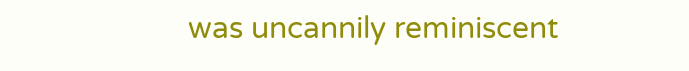was uncannily reminiscent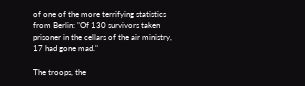of one of the more terrifying statistics from Berlin: "Of 130 survivors taken prisoner in the cellars of the air ministry, 17 had gone mad."

The troops, the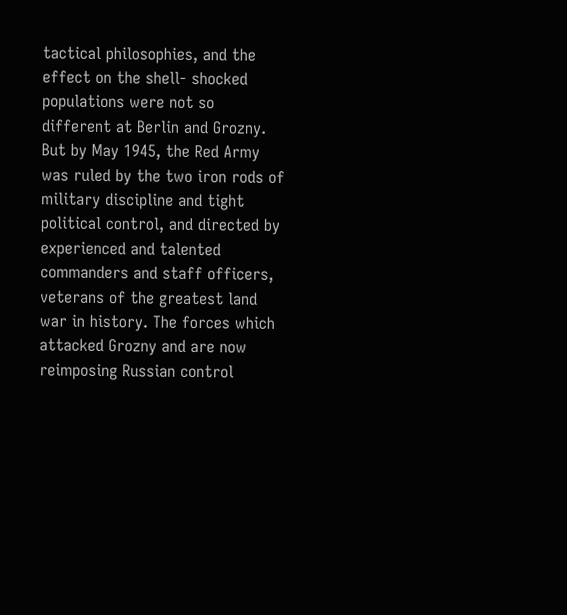tactical philosophies, and the effect on the shell- shocked populations were not so different at Berlin and Grozny. But by May 1945, the Red Army was ruled by the two iron rods of military discipline and tight political control, and directed by experienced and talented commanders and staff officers, veterans of the greatest land war in history. The forces which attacked Grozny and are now reimposing Russian control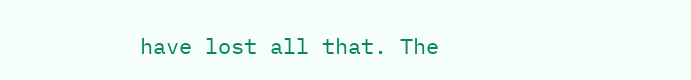have lost all that. The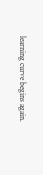learning curve begins again.